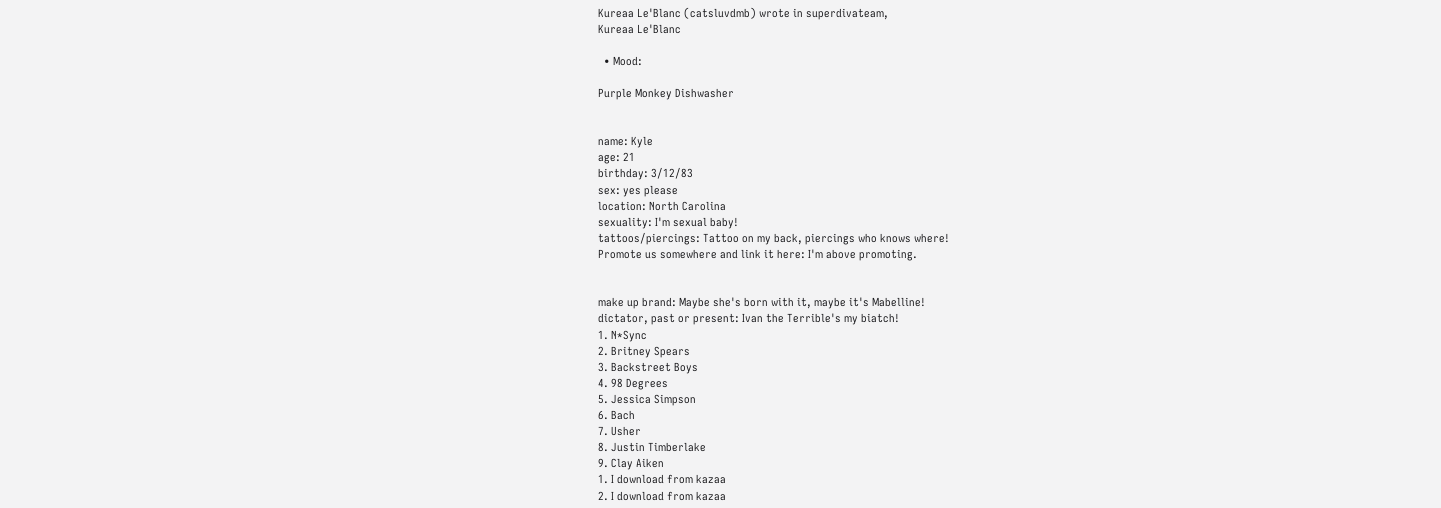Kureaa Le'Blanc (catsluvdmb) wrote in superdivateam,
Kureaa Le'Blanc

  • Mood:

Purple Monkey Dishwasher


name: Kyle
age: 21
birthday: 3/12/83
sex: yes please
location: North Carolina
sexuality: I'm sexual baby!
tattoos/piercings: Tattoo on my back, piercings who knows where!
Promote us somewhere and link it here: I'm above promoting.


make up brand: Maybe she's born with it, maybe it's Mabelline!
dictator, past or present: Ivan the Terrible's my biatch!
1. N*Sync
2. Britney Spears
3. Backstreet Boys
4. 98 Degrees
5. Jessica Simpson
6. Bach
7. Usher
8. Justin Timberlake
9. Clay Aiken
1. I download from kazaa
2. I download from kazaa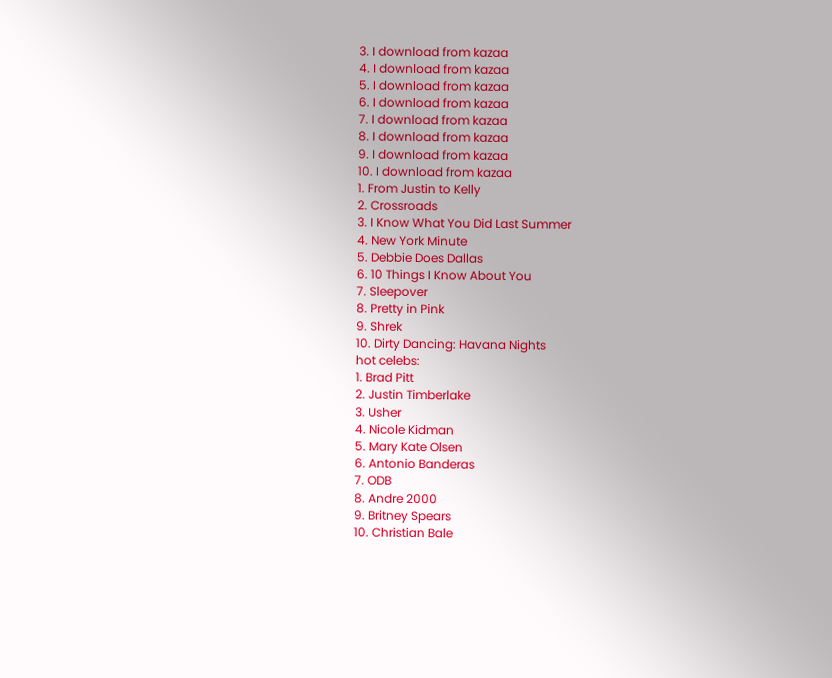3. I download from kazaa
4. I download from kazaa
5. I download from kazaa
6. I download from kazaa
7. I download from kazaa
8. I download from kazaa
9. I download from kazaa
10. I download from kazaa
1. From Justin to Kelly
2. Crossroads
3. I Know What You Did Last Summer
4. New York Minute
5. Debbie Does Dallas
6. 10 Things I Know About You
7. Sleepover
8. Pretty in Pink
9. Shrek
10. Dirty Dancing: Havana Nights
hot celebs:
1. Brad Pitt
2. Justin Timberlake
3. Usher
4. Nicole Kidman
5. Mary Kate Olsen
6. Antonio Banderas
7. ODB
8. Andre 2000
9. Britney Spears
10. Christian Bale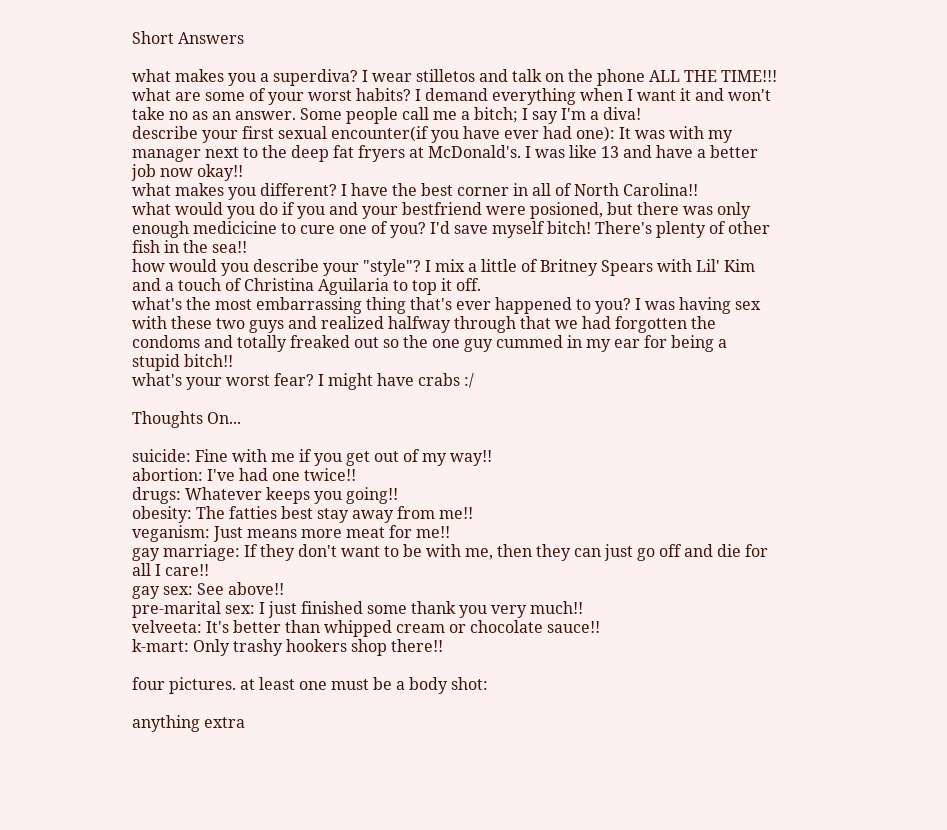Short Answers

what makes you a superdiva? I wear stilletos and talk on the phone ALL THE TIME!!!
what are some of your worst habits? I demand everything when I want it and won't take no as an answer. Some people call me a bitch; I say I'm a diva!
describe your first sexual encounter(if you have ever had one): It was with my manager next to the deep fat fryers at McDonald's. I was like 13 and have a better job now okay!!
what makes you different? I have the best corner in all of North Carolina!!
what would you do if you and your bestfriend were posioned, but there was only enough medicicine to cure one of you? I'd save myself bitch! There's plenty of other fish in the sea!!
how would you describe your "style"? I mix a little of Britney Spears with Lil' Kim and a touch of Christina Aguilaria to top it off.
what's the most embarrassing thing that's ever happened to you? I was having sex with these two guys and realized halfway through that we had forgotten the condoms and totally freaked out so the one guy cummed in my ear for being a stupid bitch!!
what's your worst fear? I might have crabs :/

Thoughts On...

suicide: Fine with me if you get out of my way!!
abortion: I've had one twice!!
drugs: Whatever keeps you going!!
obesity: The fatties best stay away from me!!
veganism: Just means more meat for me!!
gay marriage: If they don't want to be with me, then they can just go off and die for all I care!!
gay sex: See above!!
pre-marital sex: I just finished some thank you very much!!
velveeta: It's better than whipped cream or chocolate sauce!!
k-mart: Only trashy hookers shop there!!

four pictures. at least one must be a body shot:

anything extra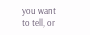you want to tell, or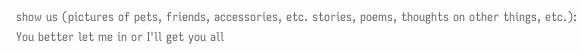show us (pictures of pets, friends, accessories, etc. stories, poems, thoughts on other things, etc.): You better let me in or I'll get you all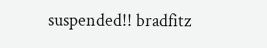suspended!! bradfitz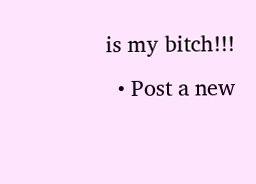is my bitch!!!
  • Post a new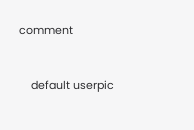comment


    default userpic